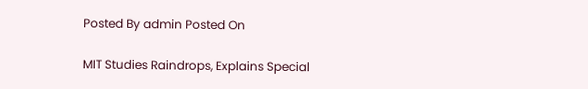Posted By admin Posted On

MIT Studies Raindrops, Explains Special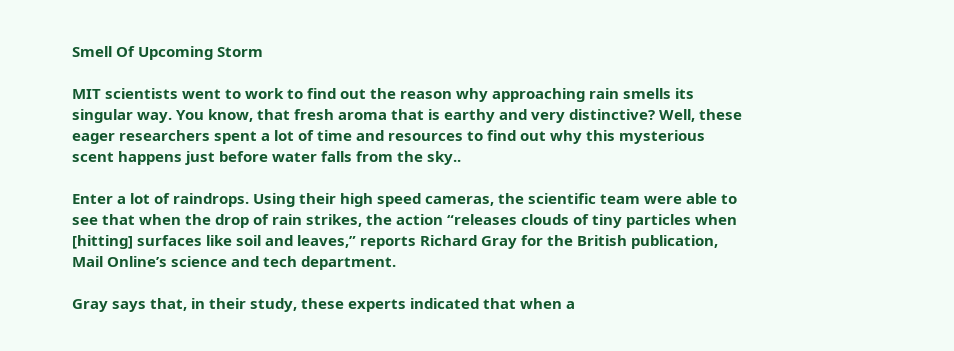Smell Of Upcoming Storm

MIT scientists went to work to find out the reason why approaching rain smells its singular way. You know, that fresh aroma that is earthy and very distinctive? Well, these eager researchers spent a lot of time and resources to find out why this mysterious scent happens just before water falls from the sky..

Enter a lot of raindrops. Using their high speed cameras, the scientific team were able to see that when the drop of rain strikes, the action “releases clouds of tiny particles when [hitting] surfaces like soil and leaves,” reports Richard Gray for the British publication, Mail Online’s science and tech department.

Gray says that, in their study, these experts indicated that when a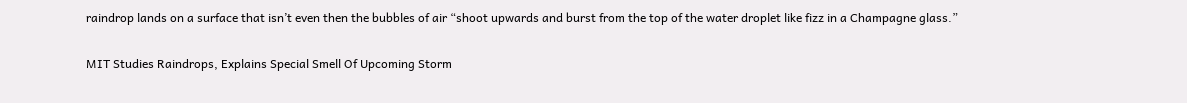raindrop lands on a surface that isn’t even then the bubbles of air “shoot upwards and burst from the top of the water droplet like fizz in a Champagne glass.”

MIT Studies Raindrops, Explains Special Smell Of Upcoming Storm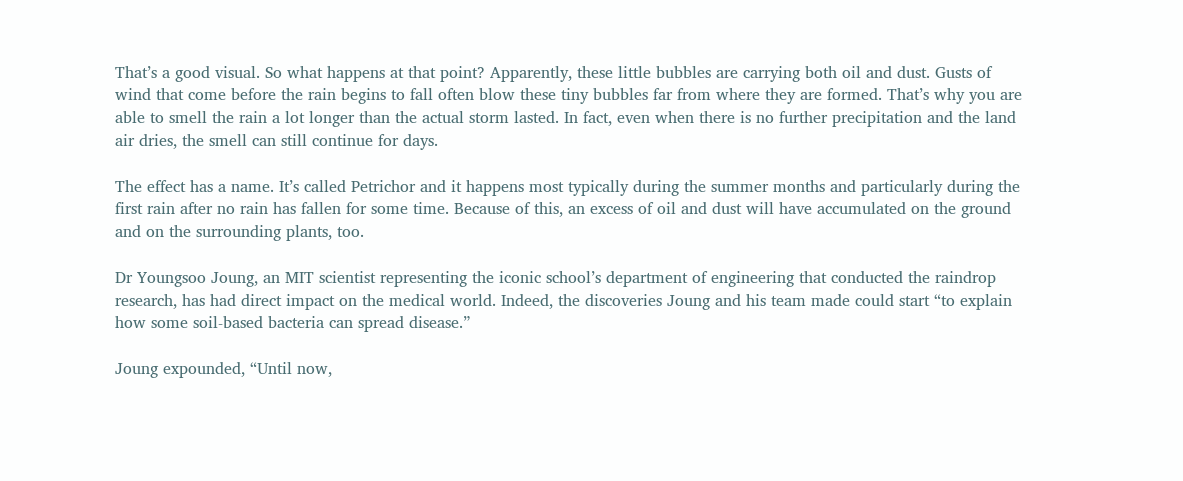That’s a good visual. So what happens at that point? Apparently, these little bubbles are carrying both oil and dust. Gusts of wind that come before the rain begins to fall often blow these tiny bubbles far from where they are formed. That’s why you are able to smell the rain a lot longer than the actual storm lasted. In fact, even when there is no further precipitation and the land air dries, the smell can still continue for days.

The effect has a name. It’s called Petrichor and it happens most typically during the summer months and particularly during the first rain after no rain has fallen for some time. Because of this, an excess of oil and dust will have accumulated on the ground and on the surrounding plants, too.

Dr Youngsoo Joung, an MIT scientist representing the iconic school’s department of engineering that conducted the raindrop research, has had direct impact on the medical world. Indeed, the discoveries Joung and his team made could start “to explain how some soil-based bacteria can spread disease.”

Joung expounded, “Until now,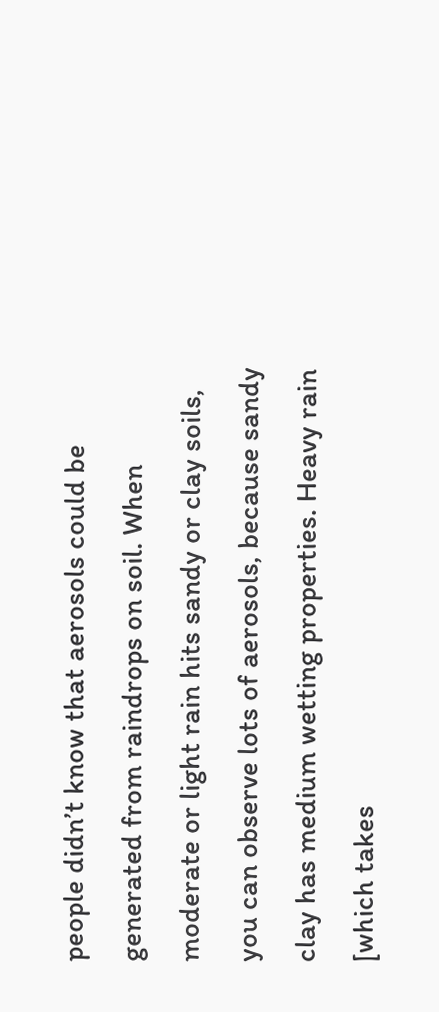people didn’t know that aerosols could be generated from raindrops on soil. When moderate or light rain hits sandy or clay soils, you can observe lots of aerosols, because sandy clay has medium wetting properties. Heavy rain [which takes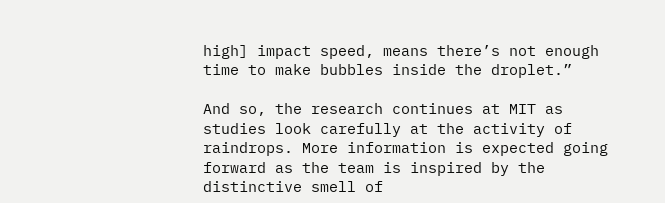high] impact speed, means there’s not enough time to make bubbles inside the droplet.”

And so, the research continues at MIT as studies look carefully at the activity of raindrops. More information is expected going forward as the team is inspired by the distinctive smell of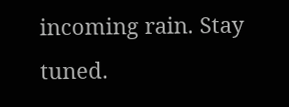incoming rain. Stay tuned.